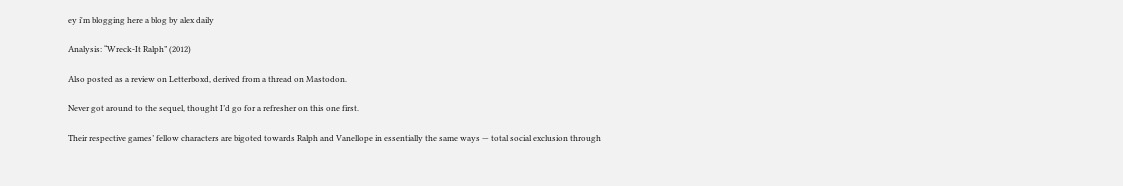ey i'm blogging here a blog by alex daily

Analysis: “Wreck-It Ralph” (2012)

Also posted as a review on Letterboxd, derived from a thread on Mastodon.

Never got around to the sequel, thought I’d go for a refresher on this one first.

Their respective games’ fellow characters are bigoted towards Ralph and Vanellope in essentially the same ways — total social exclusion through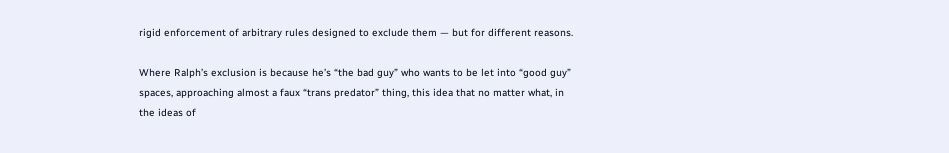rigid enforcement of arbitrary rules designed to exclude them — but for different reasons.

Where Ralph’s exclusion is because he’s “the bad guy” who wants to be let into “good guy” spaces, approaching almost a faux “trans predator” thing, this idea that no matter what, in the ideas of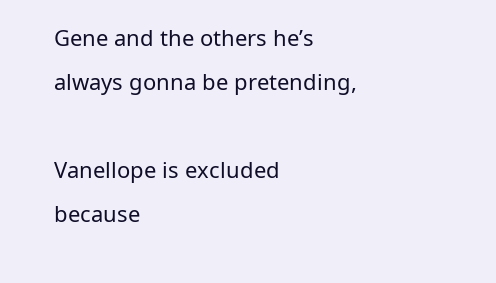Gene and the others he’s always gonna be pretending,

Vanellope is excluded because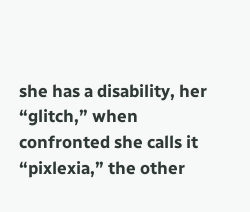she has a disability, her “glitch,” when confronted she calls it “pixlexia,” the other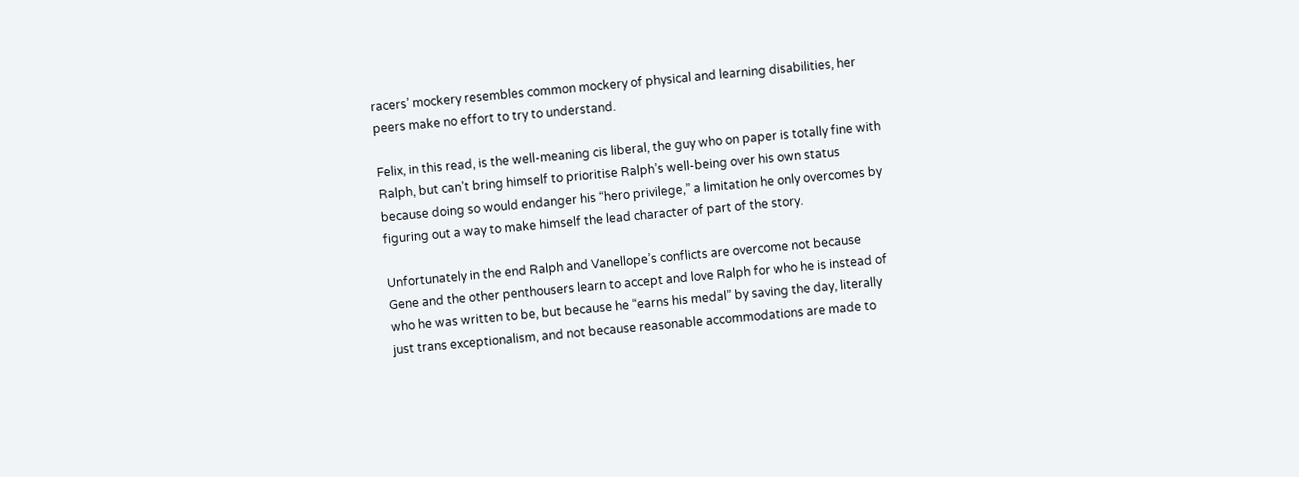racers’ mockery resembles common mockery of physical and learning disabilities, her peers make no effort to try to understand.

Felix, in this read, is the well-meaning cis liberal, the guy who on paper is totally fine with Ralph, but can’t bring himself to prioritise Ralph’s well-being over his own status because doing so would endanger his “hero privilege,” a limitation he only overcomes by figuring out a way to make himself the lead character of part of the story.

Unfortunately in the end Ralph and Vanellope’s conflicts are overcome not because Gene and the other penthousers learn to accept and love Ralph for who he is instead of who he was written to be, but because he “earns his medal” by saving the day, literally just trans exceptionalism, and not because reasonable accommodations are made to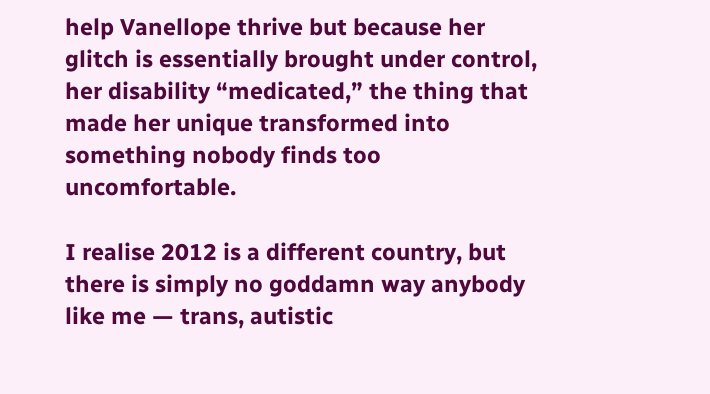help Vanellope thrive but because her glitch is essentially brought under control, her disability “medicated,” the thing that made her unique transformed into something nobody finds too uncomfortable.

I realise 2012 is a different country, but there is simply no goddamn way anybody like me — trans, autistic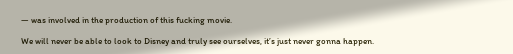— was involved in the production of this fucking movie.

We will never be able to look to Disney and truly see ourselves, it’s just never gonna happen.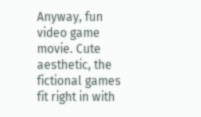Anyway, fun video game movie. Cute aesthetic, the fictional games fit right in with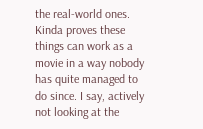the real-world ones. Kinda proves these things can work as a movie in a way nobody has quite managed to do since. I say, actively not looking at the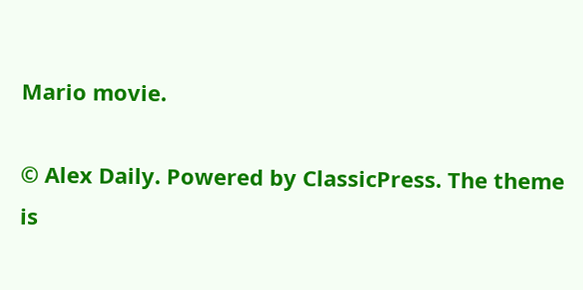Mario movie.

© Alex Daily. Powered by ClassicPress. The theme is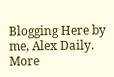Blogging Here by me, Alex Daily. More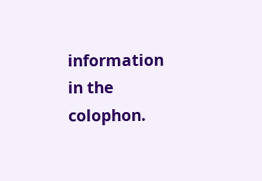information in the colophon.